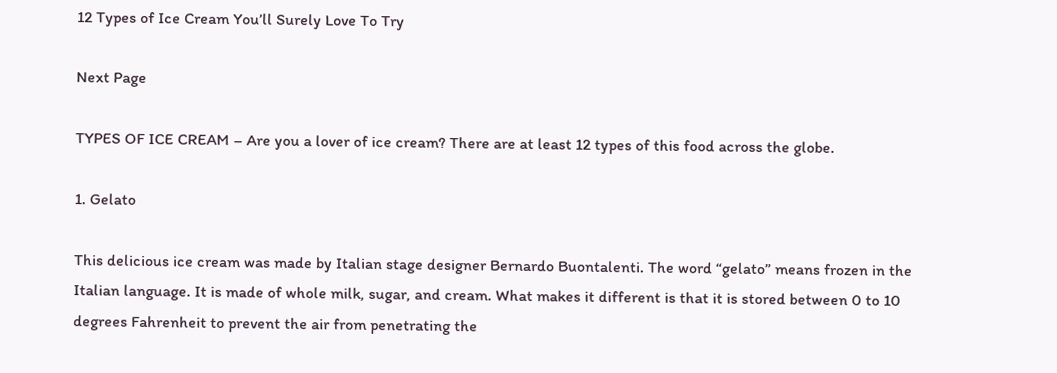12 Types of Ice Cream You’ll Surely Love To Try

Next Page

TYPES OF ICE CREAM – Are you a lover of ice cream? There are at least 12 types of this food across the globe.

1. Gelato

This delicious ice cream was made by Italian stage designer Bernardo Buontalenti. The word “gelato” means frozen in the Italian language. It is made of whole milk, sugar, and cream. What makes it different is that it is stored between 0 to 10 degrees Fahrenheit to prevent the air from penetrating the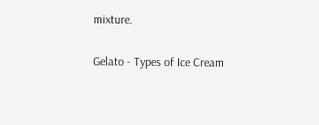mixture.

Gelato - Types of Ice Cream